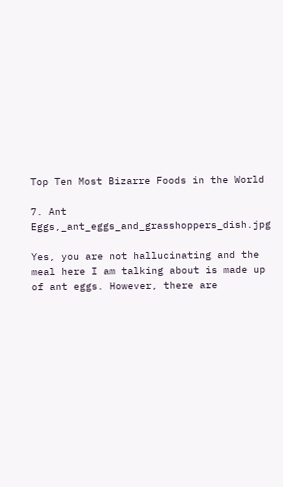Top Ten Most Bizarre Foods in the World

7. Ant Eggs,_ant_eggs_and_grasshoppers_dish.jpg

Yes, you are not hallucinating and the meal here I am talking about is made up of ant eggs. However, there are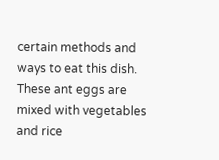certain methods and ways to eat this dish. These ant eggs are mixed with vegetables and rice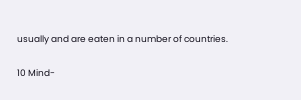usually and are eaten in a number of countries.

10 Mind-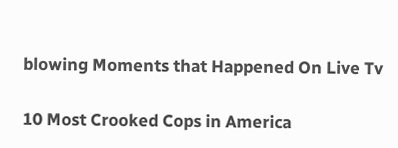blowing Moments that Happened On Live Tv

10 Most Crooked Cops in America